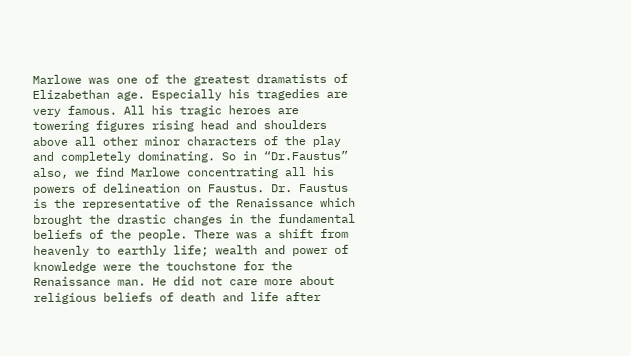Marlowe was one of the greatest dramatists of Elizabethan age. Especially his tragedies are very famous. All his tragic heroes are towering figures rising head and shoulders above all other minor characters of the play and completely dominating. So in “Dr.Faustus” also, we find Marlowe concentrating all his powers of delineation on Faustus. Dr. Faustus is the representative of the Renaissance which brought the drastic changes in the fundamental beliefs of the people. There was a shift from heavenly to earthly life; wealth and power of knowledge were the touchstone for the Renaissance man. He did not care more about religious beliefs of death and life after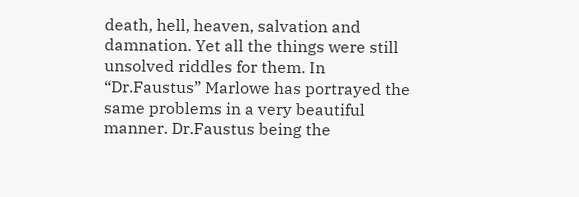death, hell, heaven, salvation and damnation. Yet all the things were still unsolved riddles for them. In “Dr.Faustus” Marlowe has portrayed the same problems in a very beautiful manner. Dr.Faustus being the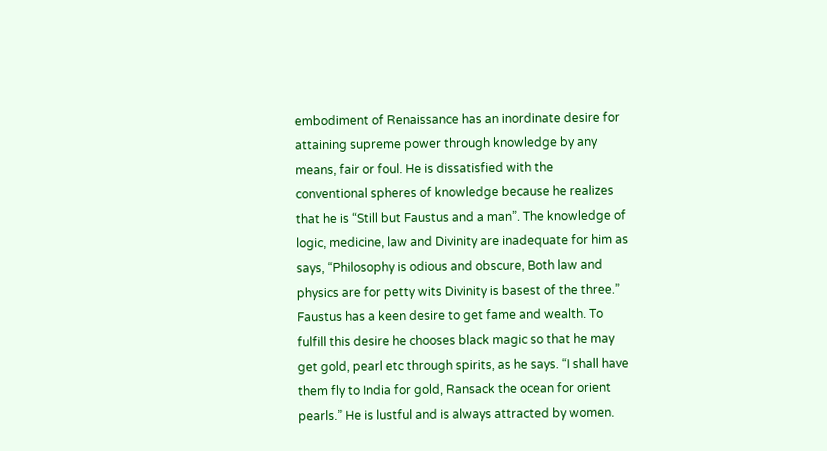embodiment of Renaissance has an inordinate desire for attaining supreme power through knowledge by any means, fair or foul. He is dissatisfied with the conventional spheres of knowledge because he realizes that he is “Still but Faustus and a man”. The knowledge of logic, medicine, law and Divinity are inadequate for him as says, “Philosophy is odious and obscure, Both law and physics are for petty wits Divinity is basest of the three.” Faustus has a keen desire to get fame and wealth. To fulfill this desire he chooses black magic so that he may get gold, pearl etc through spirits, as he says. “I shall have them fly to India for gold, Ransack the ocean for orient pearls.” He is lustful and is always attracted by women.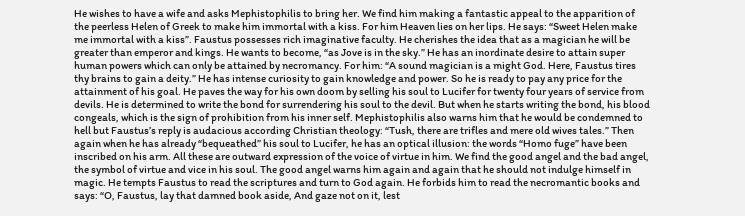He wishes to have a wife and asks Mephistophilis to bring her. We find him making a fantastic appeal to the apparition of the peerless Helen of Greek to make him immortal with a kiss. For him Heaven lies on her lips. He says: “Sweet Helen make me immortal with a kiss”. Faustus possesses rich imaginative faculty. He cherishes the idea that as a magician he will be greater than emperor and kings. He wants to become, “as Jove is in the sky.” He has an inordinate desire to attain super human powers which can only be attained by necromancy. For him: “A sound magician is a might God. Here, Faustus tires thy brains to gain a deity.” He has intense curiosity to gain knowledge and power. So he is ready to pay any price for the attainment of his goal. He paves the way for his own doom by selling his soul to Lucifer for twenty four years of service from devils. He is determined to write the bond for surrendering his soul to the devil. But when he starts writing the bond, his blood congeals, which is the sign of prohibition from his inner self. Mephistophilis also warns him that he would be condemned to hell but Faustus’s reply is audacious according Christian theology: “Tush, there are trifles and mere old wives tales.” Then again when he has already “bequeathed” his soul to Lucifer, he has an optical illusion: the words “Homo fuge” have been inscribed on his arm. All these are outward expression of the voice of virtue in him. We find the good angel and the bad angel, the symbol of virtue and vice in his soul. The good angel warns him again and again that he should not indulge himself in magic. He tempts Faustus to read the scriptures and turn to God again. He forbids him to read the necromantic books and says: “O, Faustus, lay that damned book aside, And gaze not on it, lest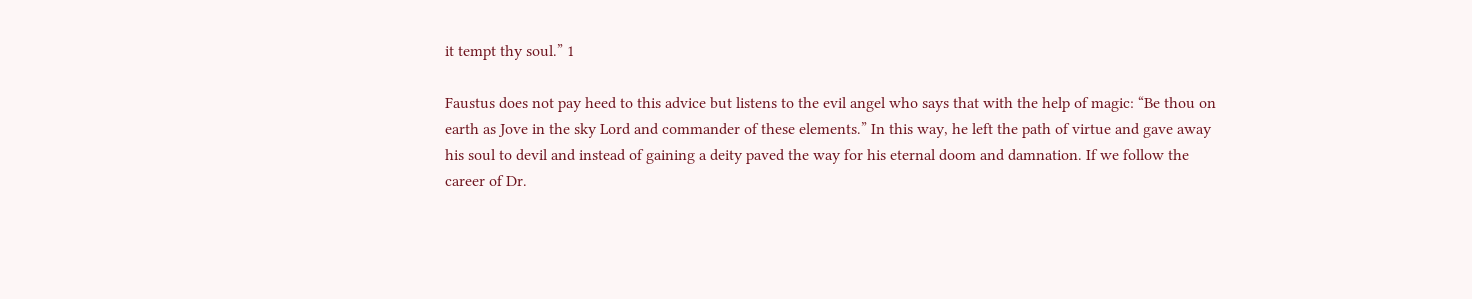it tempt thy soul.” 1

Faustus does not pay heed to this advice but listens to the evil angel who says that with the help of magic: “Be thou on earth as Jove in the sky Lord and commander of these elements.” In this way, he left the path of virtue and gave away his soul to devil and instead of gaining a deity paved the way for his eternal doom and damnation. If we follow the career of Dr.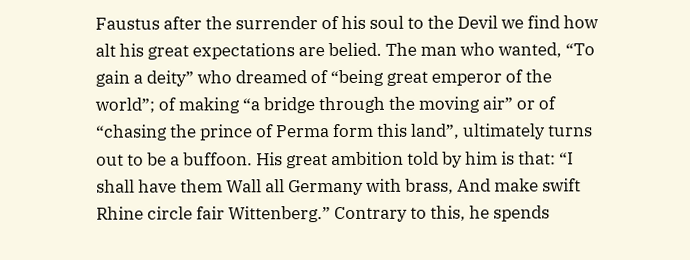Faustus after the surrender of his soul to the Devil we find how alt his great expectations are belied. The man who wanted, “To gain a deity” who dreamed of “being great emperor of the world”; of making “a bridge through the moving air” or of “chasing the prince of Perma form this land”, ultimately turns out to be a buffoon. His great ambition told by him is that: “I shall have them Wall all Germany with brass, And make swift Rhine circle fair Wittenberg.” Contrary to this, he spends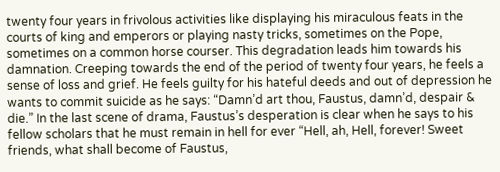twenty four years in frivolous activities like displaying his miraculous feats in the courts of king and emperors or playing nasty tricks, sometimes on the Pope, sometimes on a common horse courser. This degradation leads him towards his damnation. Creeping towards the end of the period of twenty four years, he feels a sense of loss and grief. He feels guilty for his hateful deeds and out of depression he wants to commit suicide as he says: “Damn’d art thou, Faustus, damn’d, despair & die.” In the last scene of drama, Faustus’s desperation is clear when he says to his fellow scholars that he must remain in hell for ever “Hell, ah, Hell, forever! Sweet friends, what shall become of Faustus,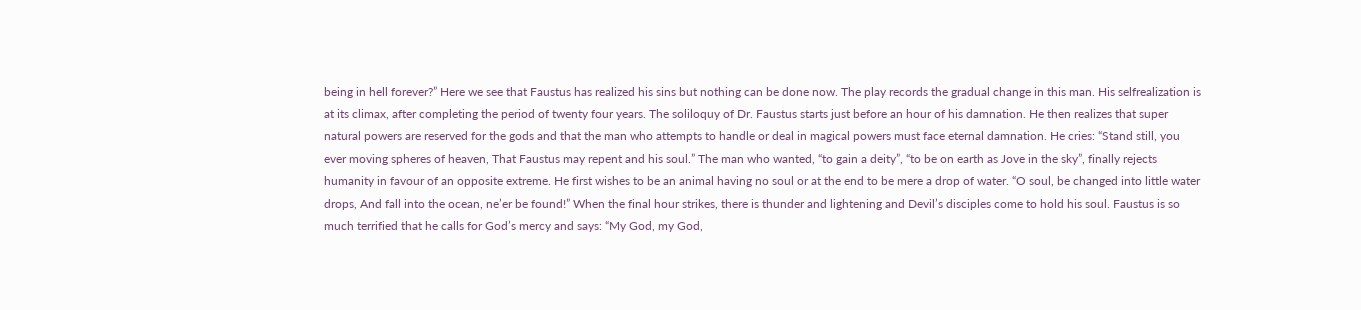being in hell forever?” Here we see that Faustus has realized his sins but nothing can be done now. The play records the gradual change in this man. His selfrealization is at its climax, after completing the period of twenty four years. The soliloquy of Dr. Faustus starts just before an hour of his damnation. He then realizes that super natural powers are reserved for the gods and that the man who attempts to handle or deal in magical powers must face eternal damnation. He cries: “Stand still, you ever moving spheres of heaven, That Faustus may repent and his soul.” The man who wanted, “to gain a deity”, “to be on earth as Jove in the sky”, finally rejects humanity in favour of an opposite extreme. He first wishes to be an animal having no soul or at the end to be mere a drop of water. “O soul, be changed into little water drops, And fall into the ocean, ne’er be found!” When the final hour strikes, there is thunder and lightening and Devil’s disciples come to hold his soul. Faustus is so much terrified that he calls for God’s mercy and says: “My God, my God,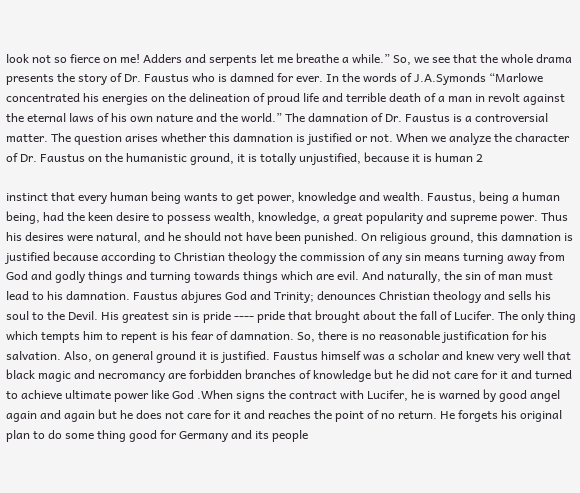look not so fierce on me! Adders and serpents let me breathe a while.” So, we see that the whole drama presents the story of Dr. Faustus who is damned for ever. In the words of J.A.Symonds “Marlowe concentrated his energies on the delineation of proud life and terrible death of a man in revolt against the eternal laws of his own nature and the world.” The damnation of Dr. Faustus is a controversial matter. The question arises whether this damnation is justified or not. When we analyze the character of Dr. Faustus on the humanistic ground, it is totally unjustified, because it is human 2

instinct that every human being wants to get power, knowledge and wealth. Faustus, being a human being, had the keen desire to possess wealth, knowledge, a great popularity and supreme power. Thus his desires were natural, and he should not have been punished. On religious ground, this damnation is justified because according to Christian theology the commission of any sin means turning away from God and godly things and turning towards things which are evil. And naturally, the sin of man must lead to his damnation. Faustus abjures God and Trinity; denounces Christian theology and sells his soul to the Devil. His greatest sin is pride ---- pride that brought about the fall of Lucifer. The only thing which tempts him to repent is his fear of damnation. So, there is no reasonable justification for his salvation. Also, on general ground it is justified. Faustus himself was a scholar and knew very well that black magic and necromancy are forbidden branches of knowledge but he did not care for it and turned to achieve ultimate power like God .When signs the contract with Lucifer, he is warned by good angel again and again but he does not care for it and reaches the point of no return. He forgets his original plan to do some thing good for Germany and its people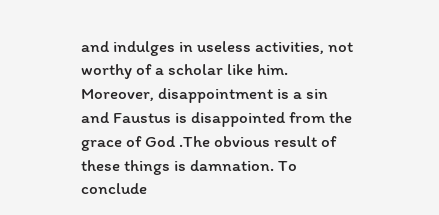and indulges in useless activities, not worthy of a scholar like him. Moreover, disappointment is a sin and Faustus is disappointed from the grace of God .The obvious result of these things is damnation. To conclude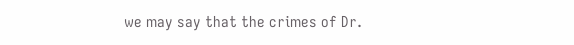we may say that the crimes of Dr.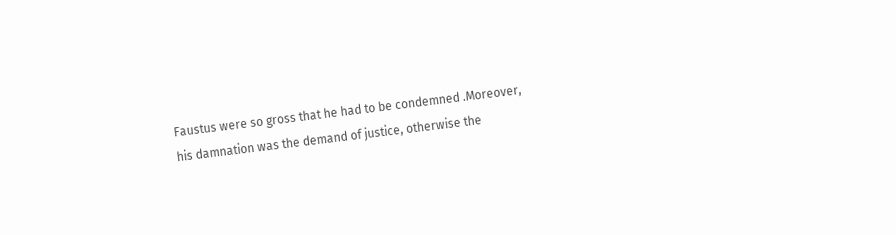Faustus were so gross that he had to be condemned .Moreover, his damnation was the demand of justice, otherwise the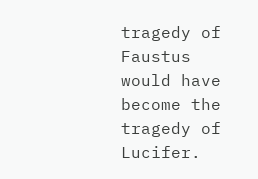tragedy of Faustus would have become the tragedy of Lucifer.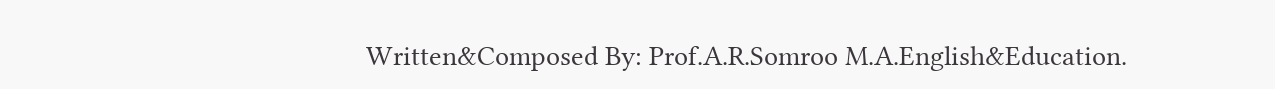Written&Composed By: Prof.A.R.Somroo M.A.English&Education.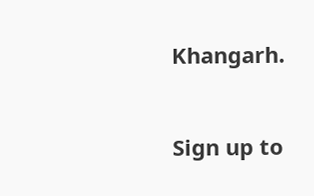Khangarh.


Sign up to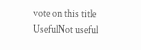vote on this title
UsefulNot useful